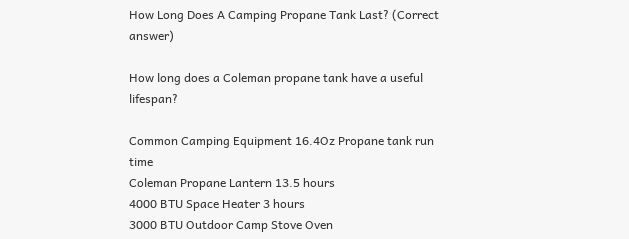How Long Does A Camping Propane Tank Last? (Correct answer)

How long does a Coleman propane tank have a useful lifespan?

Common Camping Equipment 16.4Oz Propane tank run time
Coleman Propane Lantern 13.5 hours
4000 BTU Space Heater 3 hours
3000 BTU Outdoor Camp Stove Oven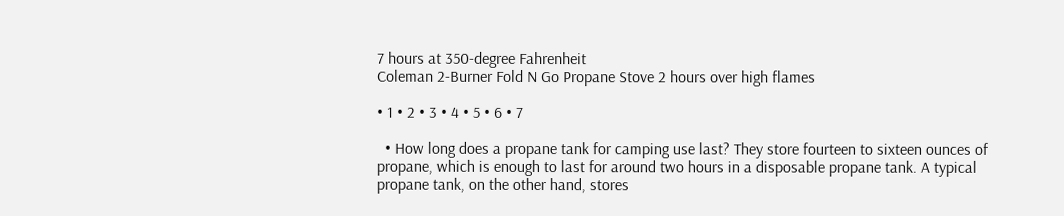7 hours at 350-degree Fahrenheit
Coleman 2-Burner Fold N Go Propane Stove 2 hours over high flames

• 1 • 2 • 3 • 4 • 5 • 6 • 7

  • How long does a propane tank for camping use last? They store fourteen to sixteen ounces of propane, which is enough to last for around two hours in a disposable propane tank. A typical propane tank, on the other hand, stores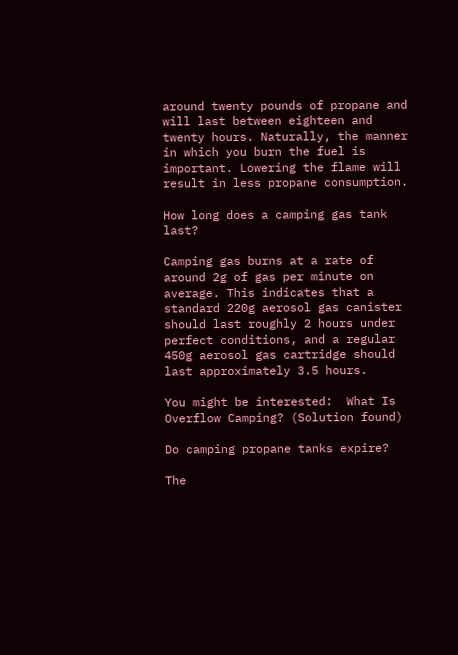around twenty pounds of propane and will last between eighteen and twenty hours. Naturally, the manner in which you burn the fuel is important. Lowering the flame will result in less propane consumption.

How long does a camping gas tank last?

Camping gas burns at a rate of around 2g of gas per minute on average. This indicates that a standard 220g aerosol gas canister should last roughly 2 hours under perfect conditions, and a regular 450g aerosol gas cartridge should last approximately 3.5 hours.

You might be interested:  What Is Overflow Camping? (Solution found)

Do camping propane tanks expire?

The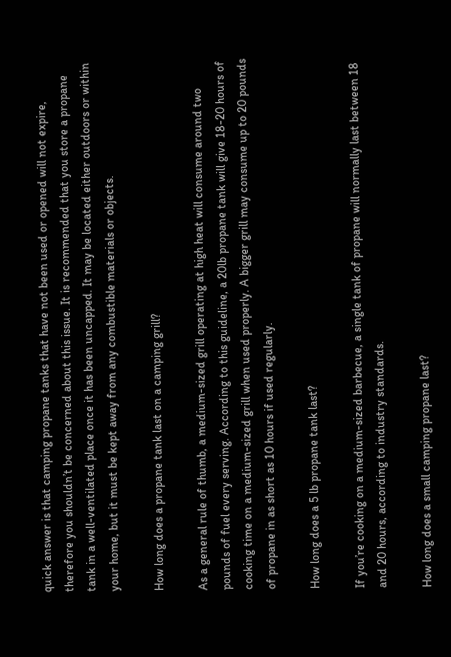quick answer is that camping propane tanks that have not been used or opened will not expire, therefore you shouldn’t be concerned about this issue. It is recommended that you store a propane tank in a well-ventilated place once it has been uncapped. It may be located either outdoors or within your home, but it must be kept away from any combustible materials or objects.

How long does a propane tank last on a camping grill?

As a general rule of thumb, a medium-sized grill operating at high heat will consume around two pounds of fuel every serving. According to this guideline, a 20lb propane tank will give 18-20 hours of cooking time on a medium-sized grill when used properly. A bigger grill may consume up to 20 pounds of propane in as short as 10 hours if used regularly.

How long does a 5 lb propane tank last?

If you’re cooking on a medium-sized barbecue, a single tank of propane will normally last between 18 and 20 hours, according to industry standards.

How long does a small camping propane last?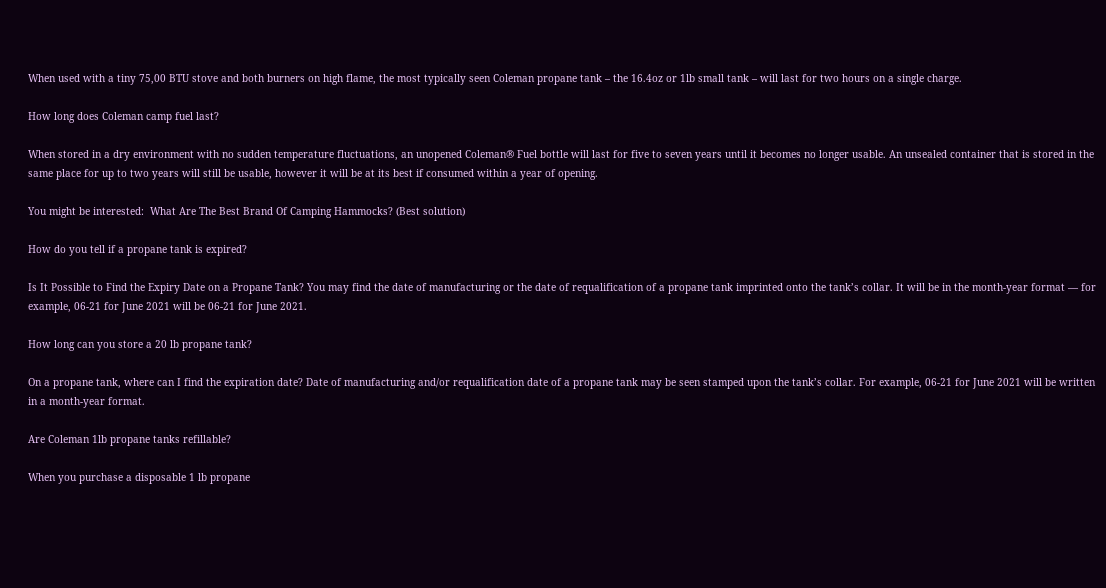When used with a tiny 75,00 BTU stove and both burners on high flame, the most typically seen Coleman propane tank – the 16.4oz or 1lb small tank – will last for two hours on a single charge.

How long does Coleman camp fuel last?

When stored in a dry environment with no sudden temperature fluctuations, an unopened Coleman® Fuel bottle will last for five to seven years until it becomes no longer usable. An unsealed container that is stored in the same place for up to two years will still be usable, however it will be at its best if consumed within a year of opening.

You might be interested:  What Are The Best Brand Of Camping Hammocks? (Best solution)

How do you tell if a propane tank is expired?

Is It Possible to Find the Expiry Date on a Propane Tank? You may find the date of manufacturing or the date of requalification of a propane tank imprinted onto the tank’s collar. It will be in the month-year format — for example, 06-21 for June 2021 will be 06-21 for June 2021.

How long can you store a 20 lb propane tank?

On a propane tank, where can I find the expiration date? Date of manufacturing and/or requalification date of a propane tank may be seen stamped upon the tank’s collar. For example, 06-21 for June 2021 will be written in a month-year format.

Are Coleman 1lb propane tanks refillable?

When you purchase a disposable 1 lb propane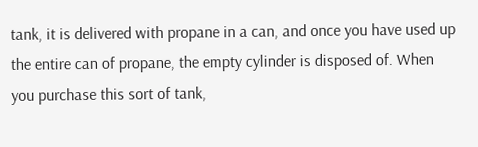tank, it is delivered with propane in a can, and once you have used up the entire can of propane, the empty cylinder is disposed of. When you purchase this sort of tank,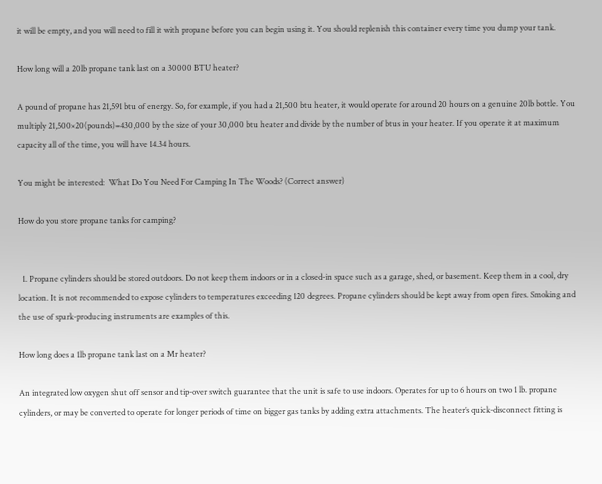it will be empty, and you will need to fill it with propane before you can begin using it. You should replenish this container every time you dump your tank.

How long will a 20lb propane tank last on a 30000 BTU heater?

A pound of propane has 21,591 btu of energy. So, for example, if you had a 21,500 btu heater, it would operate for around 20 hours on a genuine 20lb bottle. You multiply 21,500×20(pounds)=430,000 by the size of your 30,000 btu heater and divide by the number of btus in your heater. If you operate it at maximum capacity all of the time, you will have 14.34 hours.

You might be interested:  What Do You Need For Camping In The Woods? (Correct answer)

How do you store propane tanks for camping?


  1. Propane cylinders should be stored outdoors. Do not keep them indoors or in a closed-in space such as a garage, shed, or basement. Keep them in a cool, dry location. It is not recommended to expose cylinders to temperatures exceeding 120 degrees. Propane cylinders should be kept away from open fires. Smoking and the use of spark-producing instruments are examples of this.

How long does a 1lb propane tank last on a Mr heater?

An integrated low oxygen shut off sensor and tip-over switch guarantee that the unit is safe to use indoors. Operates for up to 6 hours on two 1 lb. propane cylinders, or may be converted to operate for longer periods of time on bigger gas tanks by adding extra attachments. The heater’s quick-disconnect fitting is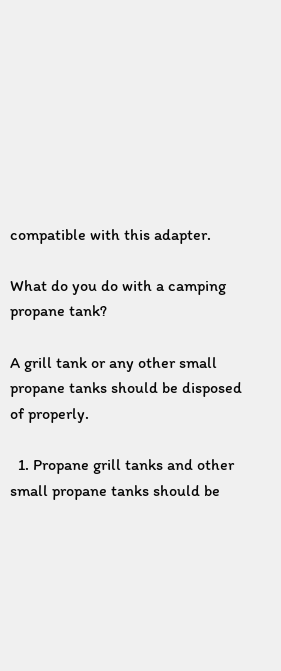compatible with this adapter.

What do you do with a camping propane tank?

A grill tank or any other small propane tanks should be disposed of properly.

  1. Propane grill tanks and other small propane tanks should be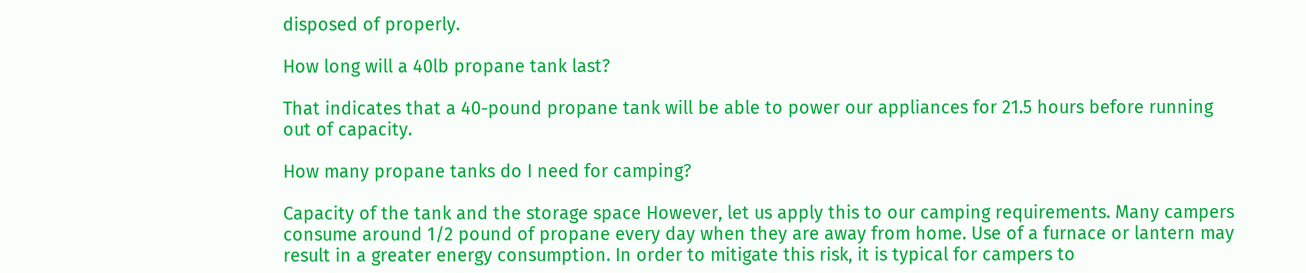disposed of properly.

How long will a 40lb propane tank last?

That indicates that a 40-pound propane tank will be able to power our appliances for 21.5 hours before running out of capacity.

How many propane tanks do I need for camping?

Capacity of the tank and the storage space However, let us apply this to our camping requirements. Many campers consume around 1/2 pound of propane every day when they are away from home. Use of a furnace or lantern may result in a greater energy consumption. In order to mitigate this risk, it is typical for campers to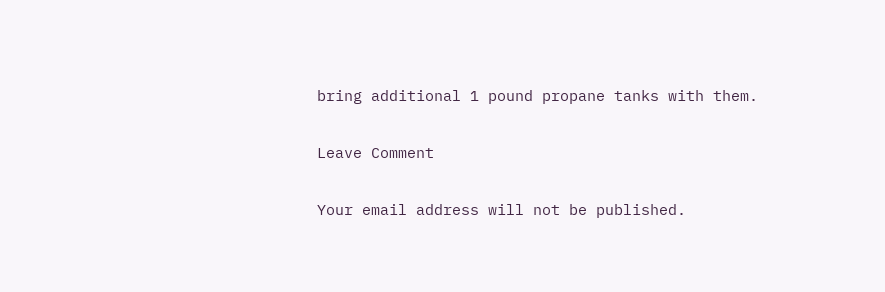bring additional 1 pound propane tanks with them.

Leave Comment

Your email address will not be published.